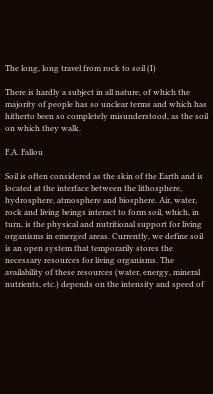The long, long travel from rock to soil (I)

There is hardly a subject in all nature, of which the majority of people has so unclear terms and which has hitherto been so completely misunderstood, as the soil on which they walk.

F.A. Fallou

Soil is often considered as the skin of the Earth and is located at the interface between the lithosphere, hydrosphere, atmosphere and biosphere. Air, water, rock and living beings interact to form soil, which, in turn, is the physical and nutritional support for living organisms in emerged areas. Currently, we define soil is an open system that temporarily stores the necessary resources for living organisms. The availability of these resources (water, energy, mineral nutrients, etc.) depends on the intensity and speed of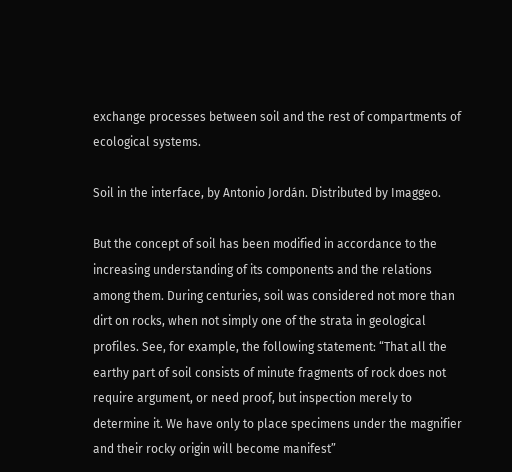exchange processes between soil and the rest of compartments of ecological systems.

Soil in the interface, by Antonio Jordán. Distributed by Imaggeo.

But the concept of soil has been modified in accordance to the increasing understanding of its components and the relations among them. During centuries, soil was considered not more than dirt on rocks, when not simply one of the strata in geological profiles. See, for example, the following statement: “That all the earthy part of soil consists of minute fragments of rock does not require argument, or need proof, but inspection merely to determine it. We have only to place specimens under the magnifier and their rocky origin will become manifest”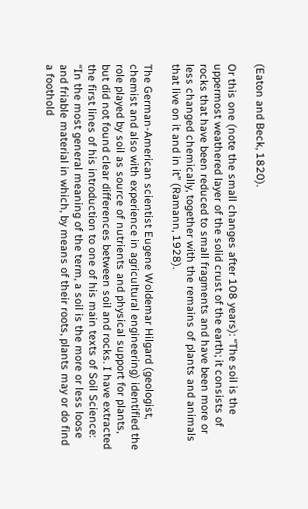(Eaton and Beck, 1820).

Or this one (note the small changes after 108 years): “The soil is the uppermost weathered layer of the solid crust of the earth; it consists of rocks that have been reduced to small fragments and have been more or less changed chemically, together with the remains of plants and animals that live on it and in it” (Ramann, 1928).

The German-American scientist Eugene Woldemar Hilgard (geologist, chemist and also with experience in agricultural engineering) identified the role played by soil as source of nutrients and physical support for plants, but did not found clear differences between soil and rocks. I have extracted the first lines of his introduction to one of his main texts of Soil Science: “In the most general meaning of the term, a soil is the more or less loose and friable material in which, by means of their roots, plants may or do find a foothold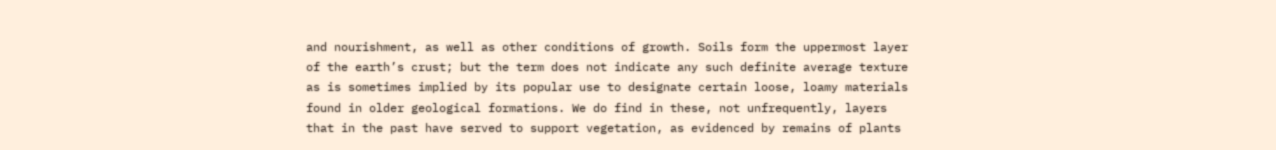and nourishment, as well as other conditions of growth. Soils form the uppermost layer of the earth’s crust; but the term does not indicate any such definite average texture as is sometimes implied by its popular use to designate certain loose, loamy materials found in older geological formations. We do find in these, not unfrequently, layers that in the past have served to support vegetation, as evidenced by remains of plants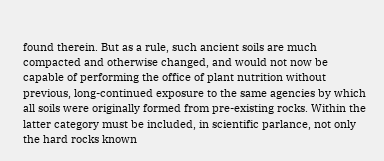found therein. But as a rule, such ancient soils are much compacted and otherwise changed, and would not now be capable of performing the office of plant nutrition without previous, long-continued exposure to the same agencies by which all soils were originally formed from pre-existing rocks. Within the latter category must be included, in scientific parlance, not only the hard rocks known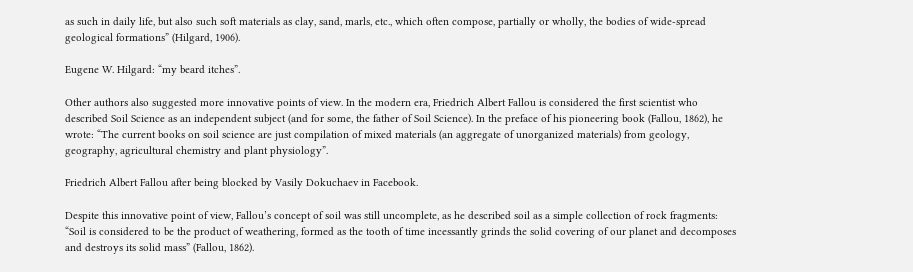as such in daily life, but also such soft materials as clay, sand, marls, etc., which often compose, partially or wholly, the bodies of wide-spread geological formations” (Hilgard, 1906).

Eugene W. Hilgard: “my beard itches”.

Other authors also suggested more innovative points of view. In the modern era, Friedrich Albert Fallou is considered the first scientist who described Soil Science as an independent subject (and for some, the father of Soil Science). In the preface of his pioneering book (Fallou, 1862), he wrote: “The current books on soil science are just compilation of mixed materials (an aggregate of unorganized materials) from geology, geography, agricultural chemistry and plant physiology”.

Friedrich Albert Fallou after being blocked by Vasily Dokuchaev in Facebook.

Despite this innovative point of view, Fallou’s concept of soil was still uncomplete, as he described soil as a simple collection of rock fragments: “Soil is considered to be the product of weathering, formed as the tooth of time incessantly grinds the solid covering of our planet and decomposes and destroys its solid mass” (Fallou, 1862).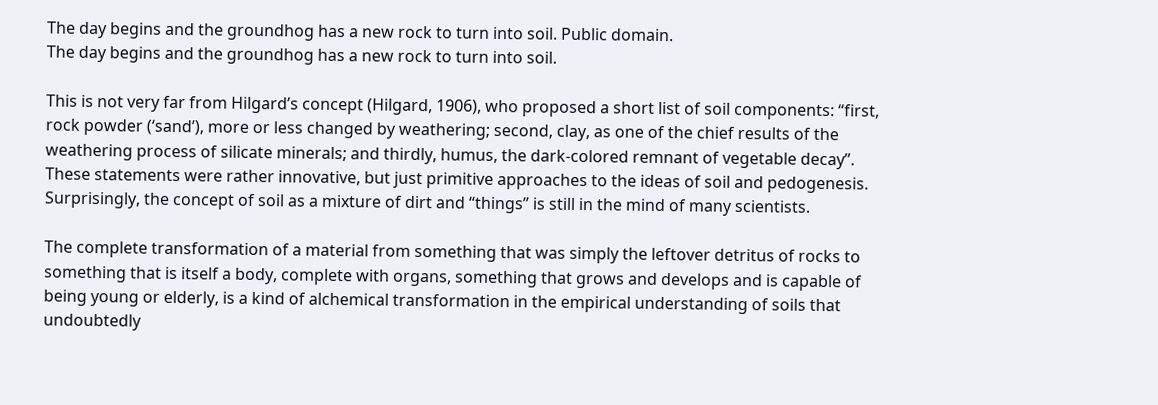The day begins and the groundhog has a new rock to turn into soil. Public domain.
The day begins and the groundhog has a new rock to turn into soil.

This is not very far from Hilgard’s concept (Hilgard, 1906), who proposed a short list of soil components: “first, rock powder (‘sand’), more or less changed by weathering; second, clay, as one of the chief results of the weathering process of silicate minerals; and thirdly, humus, the dark-colored remnant of vegetable decay”. These statements were rather innovative, but just primitive approaches to the ideas of soil and pedogenesis. Surprisingly, the concept of soil as a mixture of dirt and “things” is still in the mind of many scientists.

The complete transformation of a material from something that was simply the leftover detritus of rocks to something that is itself a body, complete with organs, something that grows and develops and is capable of being young or elderly, is a kind of alchemical transformation in the empirical understanding of soils that undoubtedly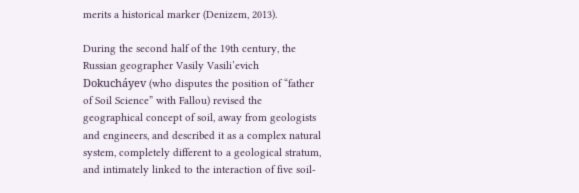merits a historical marker (Denizem, 2013).

During the second half of the 19th century, the Russian geographer Vasily Vasili’evich Dokucháyev (who disputes the position of “father of Soil Science” with Fallou) revised the geographical concept of soil, away from geologists and engineers, and described it as a complex natural system, completely different to a geological stratum, and intimately linked to the interaction of five soil-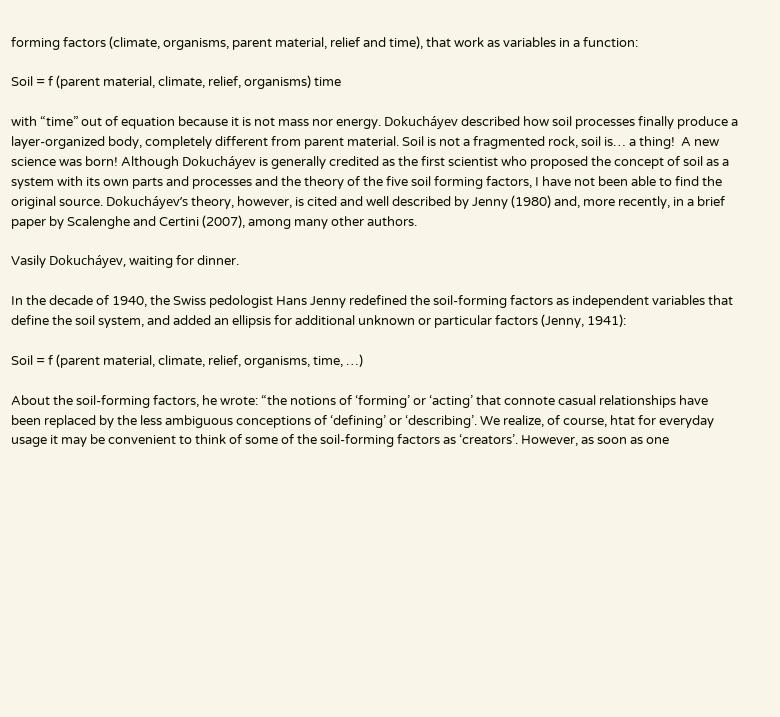forming factors (climate, organisms, parent material, relief and time), that work as variables in a function:

Soil = f (parent material, climate, relief, organisms) time

with “time” out of equation because it is not mass nor energy. Dokucháyev described how soil processes finally produce a layer-organized body, completely different from parent material. Soil is not a fragmented rock, soil is… a thing!  A new science was born! Although Dokucháyev is generally credited as the first scientist who proposed the concept of soil as a system with its own parts and processes and the theory of the five soil forming factors, I have not been able to find the original source. Dokucháyev’s theory, however, is cited and well described by Jenny (1980) and, more recently, in a brief paper by Scalenghe and Certini (2007), among many other authors.

Vasily Dokucháyev, waiting for dinner.

In the decade of 1940, the Swiss pedologist Hans Jenny redefined the soil-forming factors as independent variables that define the soil system, and added an ellipsis for additional unknown or particular factors (Jenny, 1941):

Soil = f (parent material, climate, relief, organisms, time, …)

About the soil-forming factors, he wrote: “the notions of ‘forming’ or ‘acting’ that connote casual relationships have been replaced by the less ambiguous conceptions of ‘defining’ or ‘describing’. We realize, of course, htat for everyday usage it may be convenient to think of some of the soil-forming factors as ‘creators’. However, as soon as one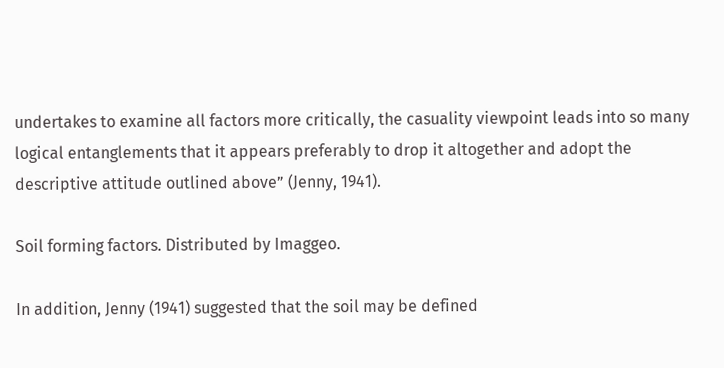undertakes to examine all factors more critically, the casuality viewpoint leads into so many logical entanglements that it appears preferably to drop it altogether and adopt the descriptive attitude outlined above” (Jenny, 1941).

Soil forming factors. Distributed by Imaggeo.

In addition, Jenny (1941) suggested that the soil may be defined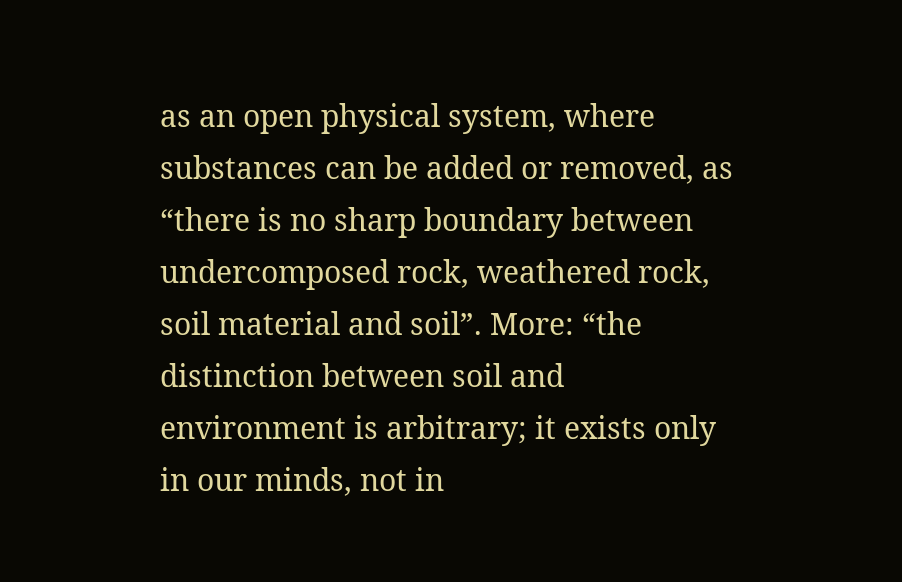as an open physical system, where substances can be added or removed, as “there is no sharp boundary between undercomposed rock, weathered rock, soil material and soil”. More: “the distinction between soil and environment is arbitrary; it exists only in our minds, not in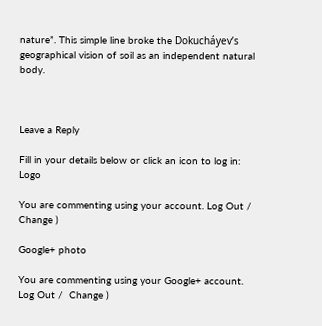nature”. This simple line broke the Dokucháyev’s geographical vision of soil as an independent natural body.



Leave a Reply

Fill in your details below or click an icon to log in: Logo

You are commenting using your account. Log Out /  Change )

Google+ photo

You are commenting using your Google+ account. Log Out /  Change )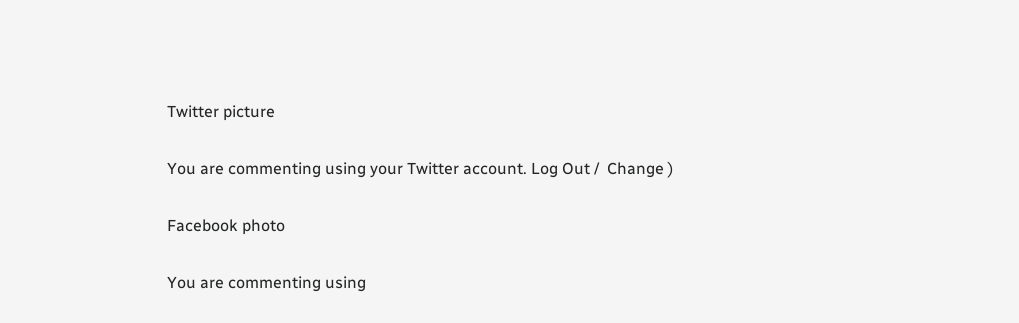Twitter picture

You are commenting using your Twitter account. Log Out /  Change )

Facebook photo

You are commenting using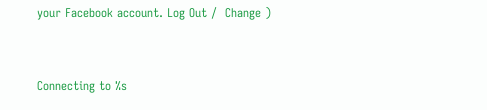your Facebook account. Log Out /  Change )


Connecting to %s